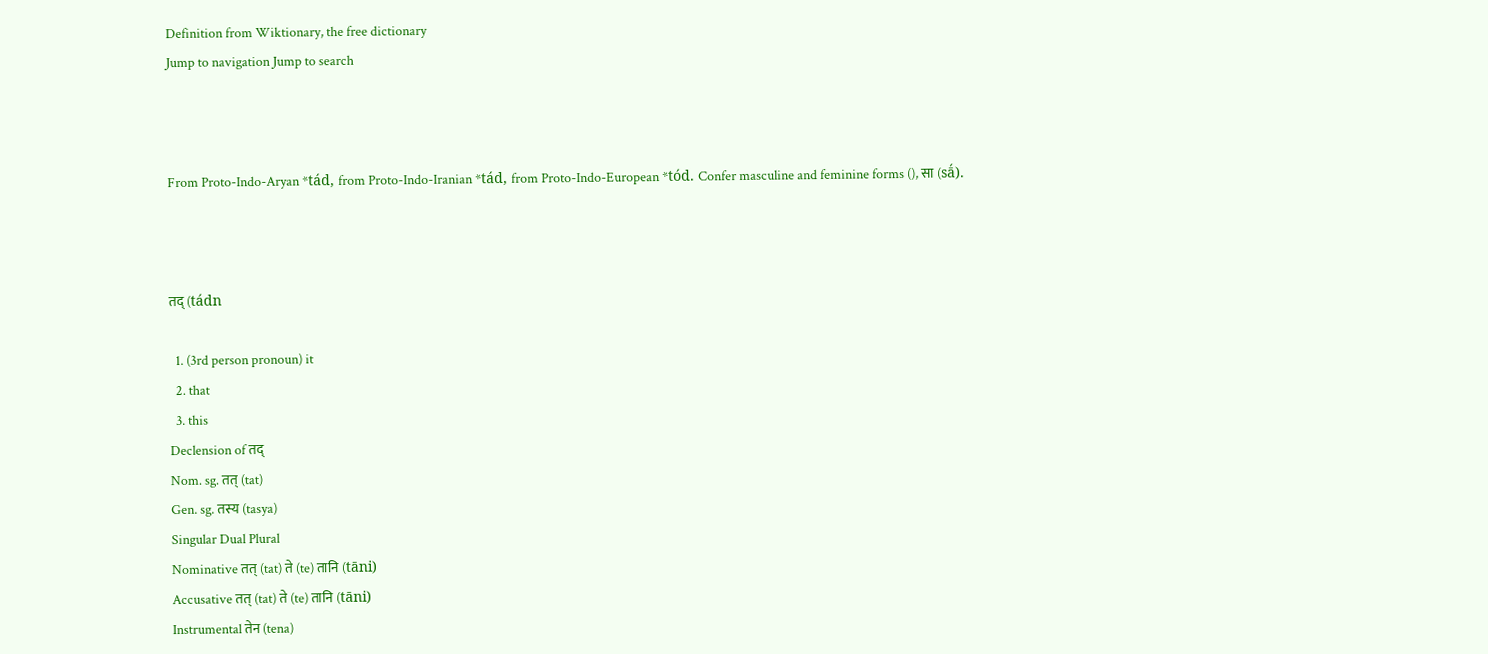Definition from Wiktionary, the free dictionary
Jump to navigation Jump to search



From Proto-Indo-Aryan *tád, from Proto-Indo-Iranian *tád, from Proto-Indo-European *tód. Confer masculine and feminine forms (), सा (sā́).



तद् (tádn

  1. (3rd person pronoun) it
  2. that
  3. this
Declension of तद्
Nom. sg. तत् (tat)
Gen. sg. तस्य (tasya)
Singular Dual Plural
Nominative तत् (tat) ते (te) तानि (tāni)
Accusative तत् (tat) ते (te) तानि (tāni)
Instrumental तेन (tena)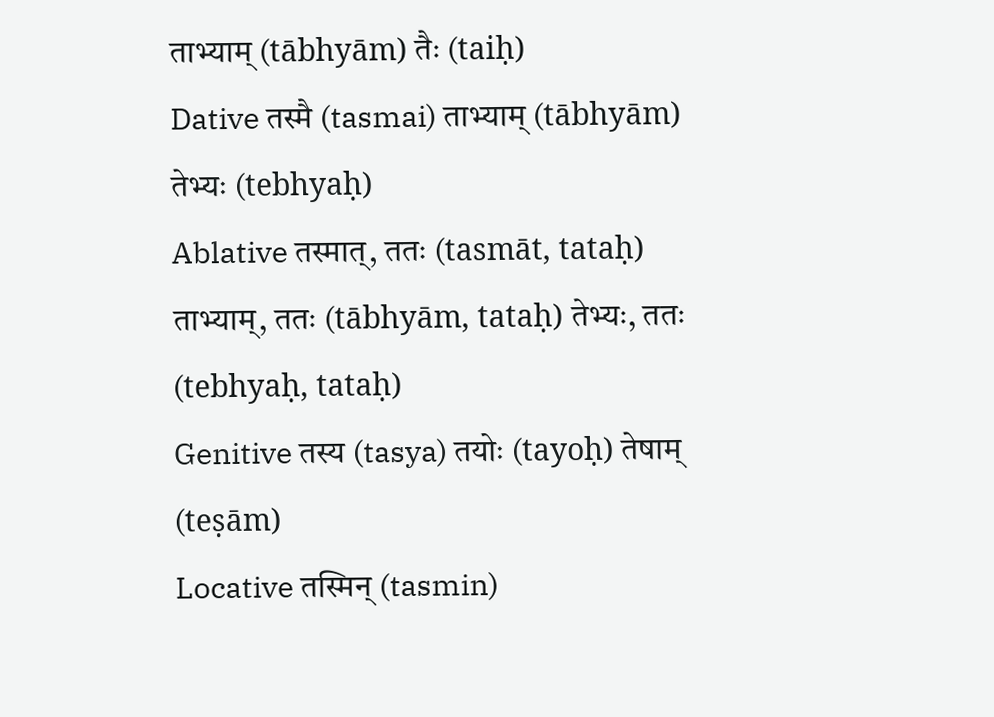ताभ्याम् (tābhyām) तैः (taiḥ)
Dative तस्मै (tasmai) ताभ्याम् (tābhyām) तेभ्यः (tebhyaḥ)
Ablative तस्मात्, ततः (tasmāt, tataḥ) ताभ्याम्, ततः (tābhyām, tataḥ) तेभ्यः, ततः (tebhyaḥ, tataḥ)
Genitive तस्य (tasya) तयोः (tayoḥ) तेषाम् (teṣām)
Locative तस्मिन् (tasmin)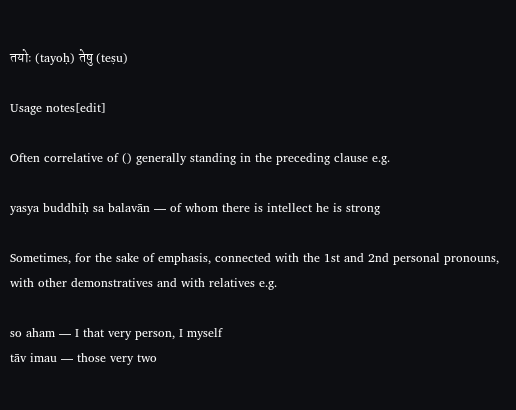तयोः (tayoḥ) तेषु (teṣu)

Usage notes[edit]

Often correlative of () generally standing in the preceding clause e.g.

yasya buddhiḥ sa balavān — of whom there is intellect he is strong

Sometimes, for the sake of emphasis, connected with the 1st and 2nd personal pronouns, with other demonstratives and with relatives e.g.

so aham — I that very person, I myself
tāv imau — those very two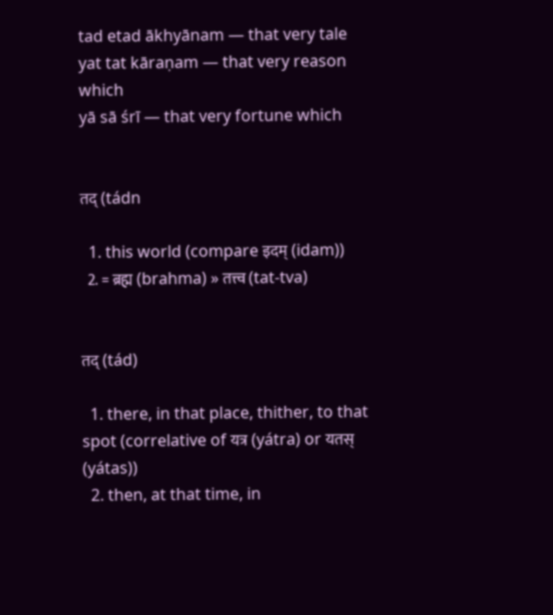tad etad ākhyānam — that very tale
yat tat kāraṇam — that very reason which
yā sā śrī — that very fortune which


तद् (tádn

  1. this world (compare इदम् (idam))
  2. = ब्रह्म (brahma) » तत्त्व (tat-tva)


तद् (tád)

  1. there, in that place, thither, to that spot (correlative of यत्र (yátra) or यतस् (yátas))
  2. then, at that time, in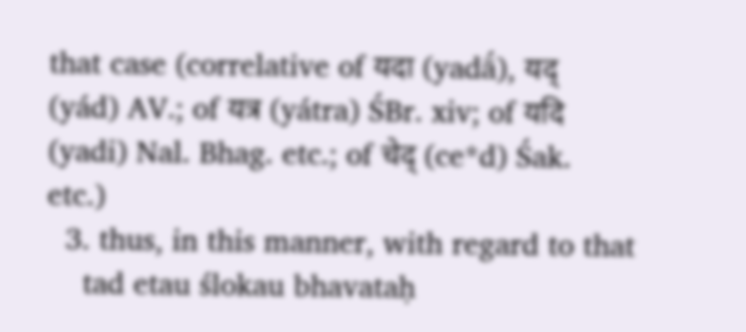that case (correlative of यदा (yadā́), यद् (yád) AV.; of यत्र (yátra) ŚBr. xiv; of यदि (yadi) Nal. Bhag. etc.; of चेद् (ce*d) Śak. etc.)
  3. thus, in this manner, with regard to that
    tad etau ślokau bhavataḥ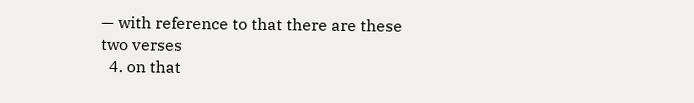— with reference to that there are these two verses
  4. on that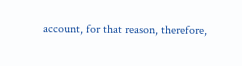account, for that reason, therefore,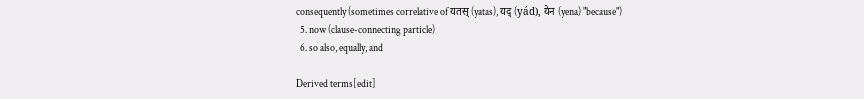consequently (sometimes correlative of यतस् (yatas), यद् (yád), येन (yena) "because")
  5. now (clause-connecting particle)
  6. so also, equally, and

Derived terms[edit]